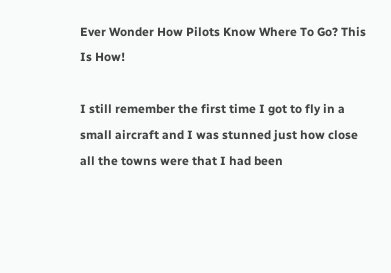Ever Wonder How Pilots Know Where To Go? This Is How!

I still remember the first time I got to fly in a small aircraft and I was stunned just how close all the towns were that I had been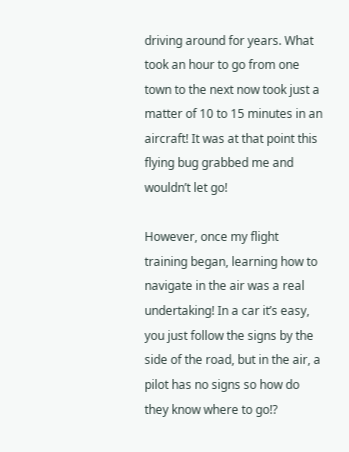driving around for years. What took an hour to go from one town to the next now took just a matter of 10 to 15 minutes in an aircraft! It was at that point this flying bug grabbed me and wouldn’t let go!

However, once my flight training began, learning how to navigate in the air was a real undertaking! In a car it’s easy, you just follow the signs by the side of the road, but in the air, a pilot has no signs so how do they know where to go!?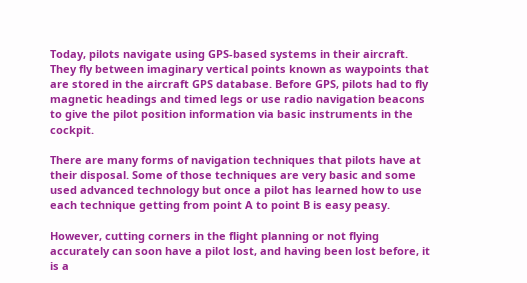Today, pilots navigate using GPS-based systems in their aircraft. They fly between imaginary vertical points known as waypoints that are stored in the aircraft GPS database. Before GPS, pilots had to fly magnetic headings and timed legs or use radio navigation beacons to give the pilot position information via basic instruments in the cockpit.

There are many forms of navigation techniques that pilots have at their disposal. Some of those techniques are very basic and some used advanced technology but once a pilot has learned how to use each technique getting from point A to point B is easy peasy.

However, cutting corners in the flight planning or not flying accurately can soon have a pilot lost, and having been lost before, it is a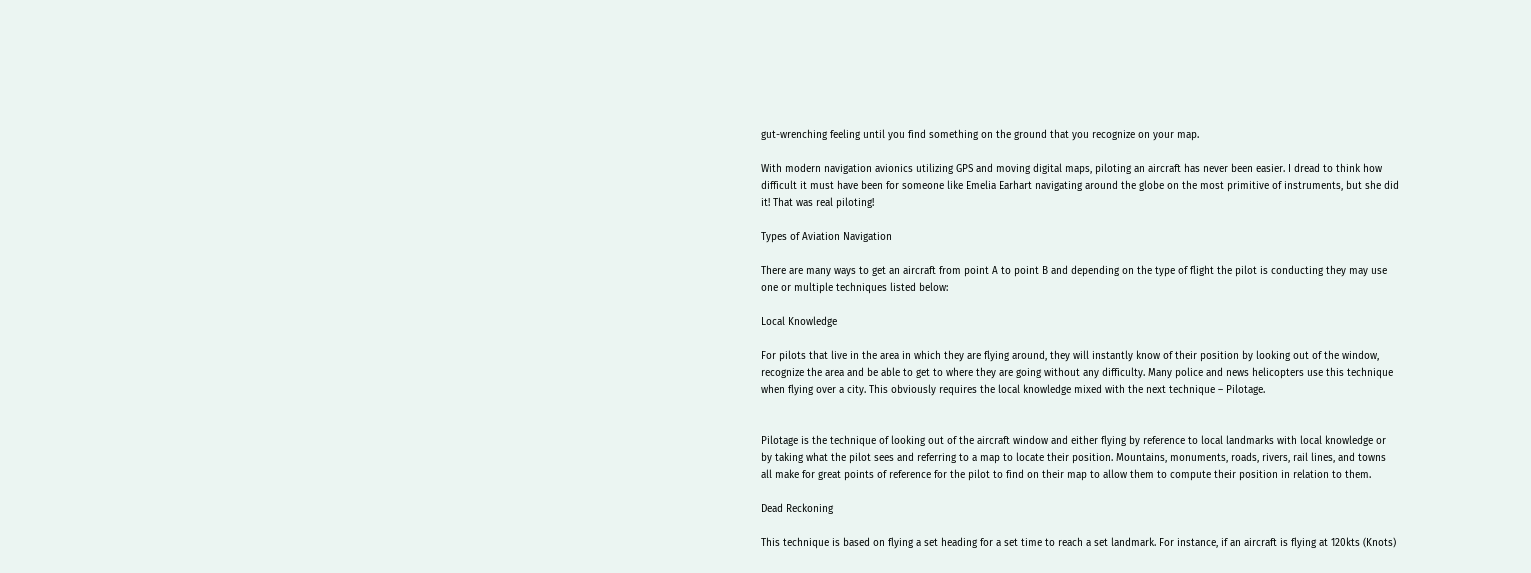gut-wrenching feeling until you find something on the ground that you recognize on your map.

With modern navigation avionics utilizing GPS and moving digital maps, piloting an aircraft has never been easier. I dread to think how difficult it must have been for someone like Emelia Earhart navigating around the globe on the most primitive of instruments, but she did it! That was real piloting!

Types of Aviation Navigation

There are many ways to get an aircraft from point A to point B and depending on the type of flight the pilot is conducting they may use one or multiple techniques listed below:

Local Knowledge

For pilots that live in the area in which they are flying around, they will instantly know of their position by looking out of the window, recognize the area and be able to get to where they are going without any difficulty. Many police and news helicopters use this technique when flying over a city. This obviously requires the local knowledge mixed with the next technique – Pilotage.


Pilotage is the technique of looking out of the aircraft window and either flying by reference to local landmarks with local knowledge or by taking what the pilot sees and referring to a map to locate their position. Mountains, monuments, roads, rivers, rail lines, and towns all make for great points of reference for the pilot to find on their map to allow them to compute their position in relation to them.

Dead Reckoning

This technique is based on flying a set heading for a set time to reach a set landmark. For instance, if an aircraft is flying at 120kts (Knots)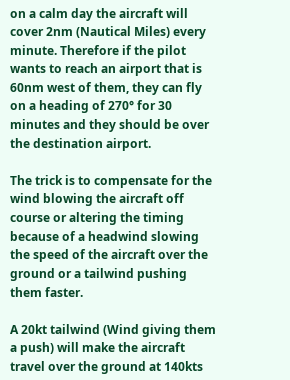on a calm day the aircraft will cover 2nm (Nautical Miles) every minute. Therefore if the pilot wants to reach an airport that is 60nm west of them, they can fly on a heading of 270° for 30 minutes and they should be over the destination airport.

The trick is to compensate for the wind blowing the aircraft off course or altering the timing because of a headwind slowing the speed of the aircraft over the ground or a tailwind pushing them faster.

A 20kt tailwind (Wind giving them a push) will make the aircraft travel over the ground at 140kts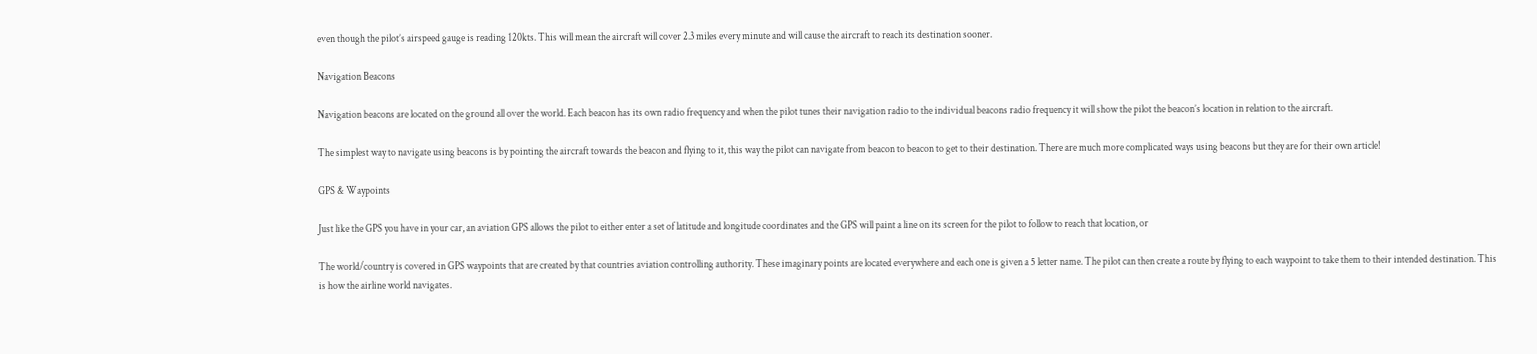even though the pilot’s airspeed gauge is reading 120kts. This will mean the aircraft will cover 2.3 miles every minute and will cause the aircraft to reach its destination sooner.

Navigation Beacons

Navigation beacons are located on the ground all over the world. Each beacon has its own radio frequency and when the pilot tunes their navigation radio to the individual beacons radio frequency it will show the pilot the beacon’s location in relation to the aircraft.

The simplest way to navigate using beacons is by pointing the aircraft towards the beacon and flying to it, this way the pilot can navigate from beacon to beacon to get to their destination. There are much more complicated ways using beacons but they are for their own article!

GPS & Waypoints

Just like the GPS you have in your car, an aviation GPS allows the pilot to either enter a set of latitude and longitude coordinates and the GPS will paint a line on its screen for the pilot to follow to reach that location, or

The world/country is covered in GPS waypoints that are created by that countries aviation controlling authority. These imaginary points are located everywhere and each one is given a 5 letter name. The pilot can then create a route by flying to each waypoint to take them to their intended destination. This is how the airline world navigates.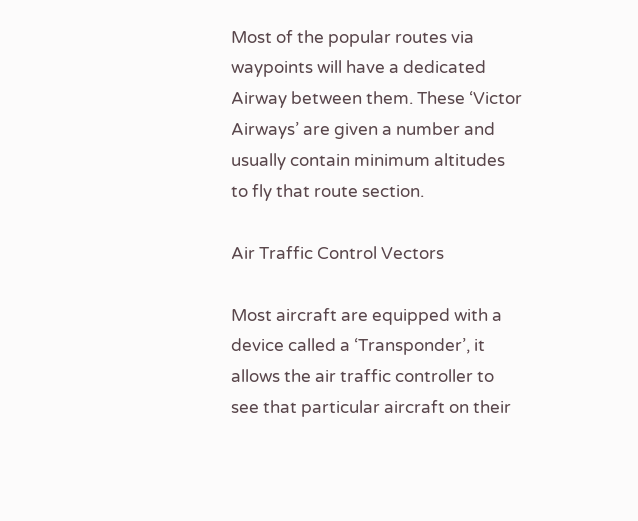Most of the popular routes via waypoints will have a dedicated Airway between them. These ‘Victor Airways’ are given a number and usually contain minimum altitudes to fly that route section.

Air Traffic Control Vectors

Most aircraft are equipped with a device called a ‘Transponder’, it allows the air traffic controller to see that particular aircraft on their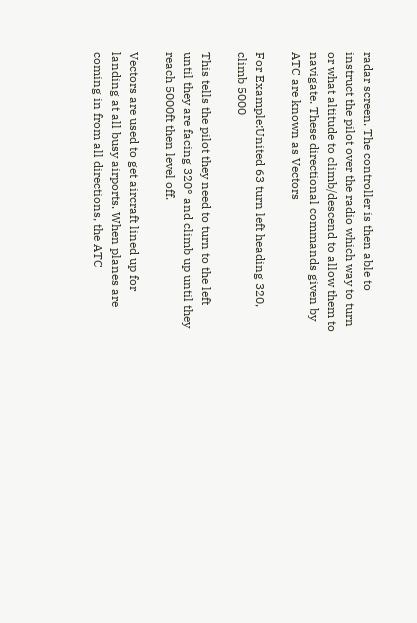radar screen. The controller is then able to instruct the pilot over the radio which way to turn or what altitude to climb/descend to allow them to navigate. These directional commands given by ATC are known as Vectors

For Example:United 63 turn left heading 320, climb 5000

This tells the pilot they need to turn to the left until they are facing 320° and climb up until they reach 5000ft then level off.

Vectors are used to get aircraft lined up for landing at all busy airports. When planes are coming in from all directions, the ATC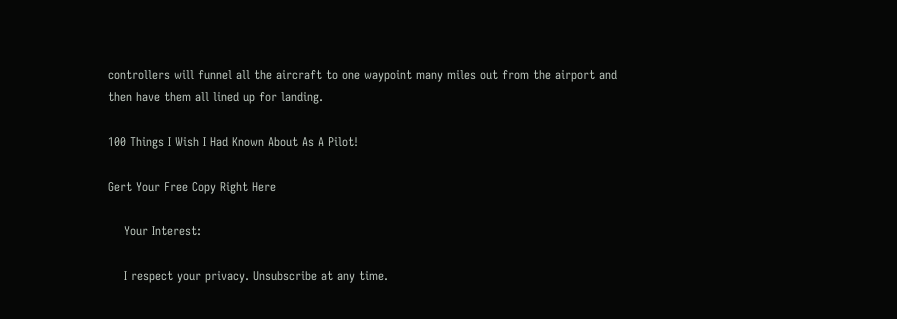controllers will funnel all the aircraft to one waypoint many miles out from the airport and then have them all lined up for landing.

100 Things I Wish I Had Known About As A Pilot!

Gert Your Free Copy Right Here

    Your Interest:

    I respect your privacy. Unsubscribe at any time.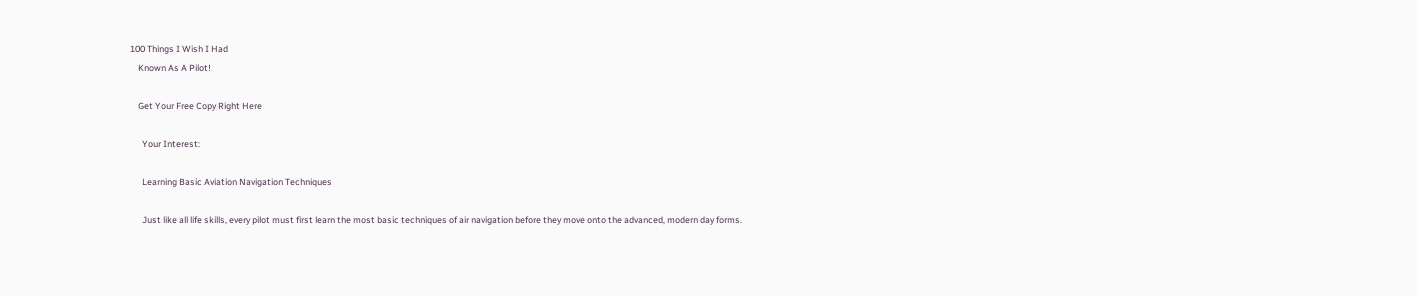100 Things I Wish I Had
    Known As A Pilot!

    Get Your Free Copy Right Here

      Your Interest:

      Learning Basic Aviation Navigation Techniques

      Just like all life skills, every pilot must first learn the most basic techniques of air navigation before they move onto the advanced, modern day forms.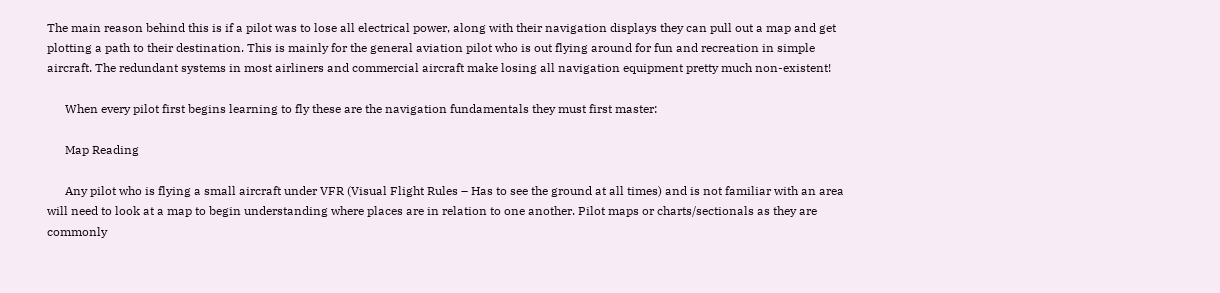The main reason behind this is if a pilot was to lose all electrical power, along with their navigation displays they can pull out a map and get plotting a path to their destination. This is mainly for the general aviation pilot who is out flying around for fun and recreation in simple aircraft. The redundant systems in most airliners and commercial aircraft make losing all navigation equipment pretty much non-existent!

      When every pilot first begins learning to fly these are the navigation fundamentals they must first master:

      Map Reading

      Any pilot who is flying a small aircraft under VFR (Visual Flight Rules – Has to see the ground at all times) and is not familiar with an area will need to look at a map to begin understanding where places are in relation to one another. Pilot maps or charts/sectionals as they are commonly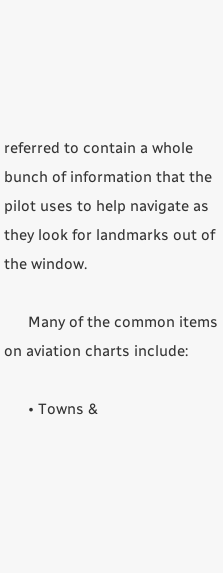referred to contain a whole bunch of information that the pilot uses to help navigate as they look for landmarks out of the window.

      Many of the common items on aviation charts include:

      • Towns &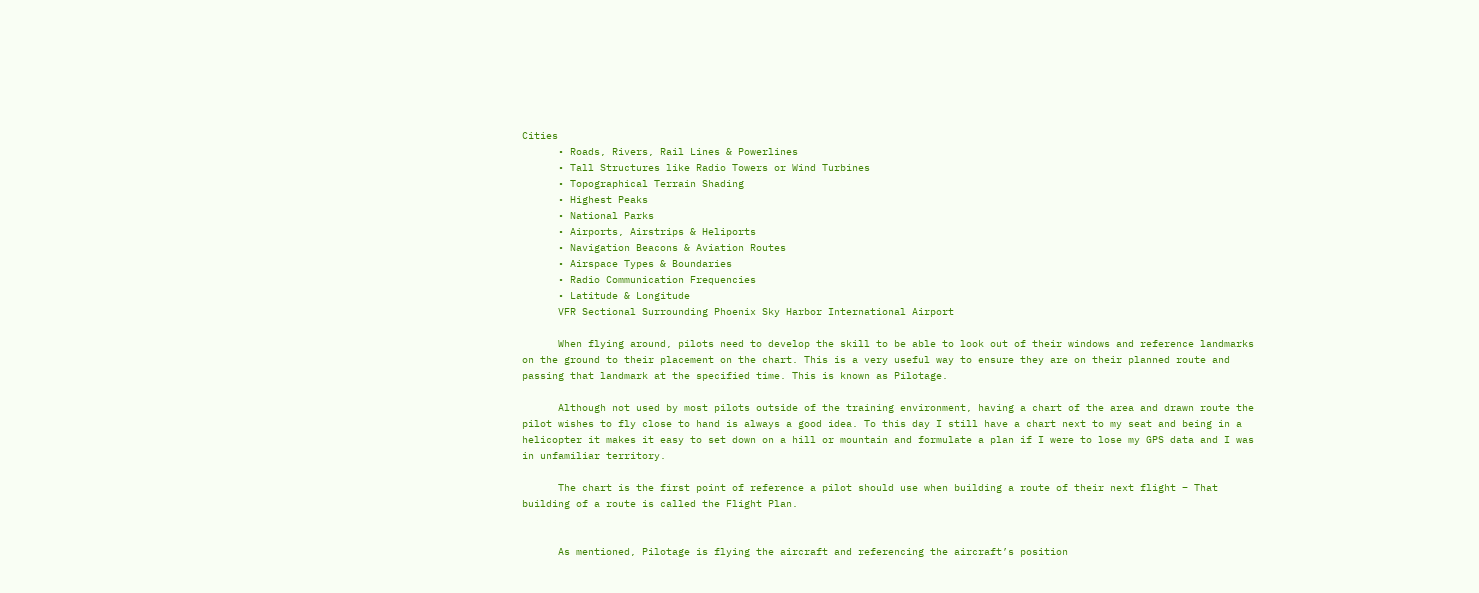Cities
      • Roads, Rivers, Rail Lines & Powerlines
      • Tall Structures like Radio Towers or Wind Turbines
      • Topographical Terrain Shading
      • Highest Peaks
      • National Parks
      • Airports, Airstrips & Heliports
      • Navigation Beacons & Aviation Routes
      • Airspace Types & Boundaries
      • Radio Communication Frequencies
      • Latitude & Longitude
      VFR Sectional Surrounding Phoenix Sky Harbor International Airport

      When flying around, pilots need to develop the skill to be able to look out of their windows and reference landmarks on the ground to their placement on the chart. This is a very useful way to ensure they are on their planned route and passing that landmark at the specified time. This is known as Pilotage.

      Although not used by most pilots outside of the training environment, having a chart of the area and drawn route the pilot wishes to fly close to hand is always a good idea. To this day I still have a chart next to my seat and being in a helicopter it makes it easy to set down on a hill or mountain and formulate a plan if I were to lose my GPS data and I was in unfamiliar territory.

      The chart is the first point of reference a pilot should use when building a route of their next flight – That building of a route is called the Flight Plan.


      As mentioned, Pilotage is flying the aircraft and referencing the aircraft’s position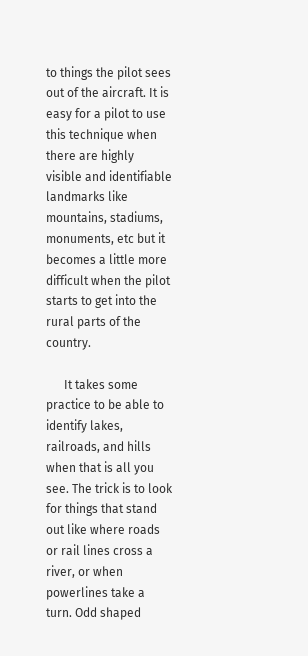to things the pilot sees out of the aircraft. It is easy for a pilot to use this technique when there are highly visible and identifiable landmarks like mountains, stadiums, monuments, etc but it becomes a little more difficult when the pilot starts to get into the rural parts of the country.

      It takes some practice to be able to identify lakes, railroads, and hills when that is all you see. The trick is to look for things that stand out like where roads or rail lines cross a river, or when powerlines take a turn. Odd shaped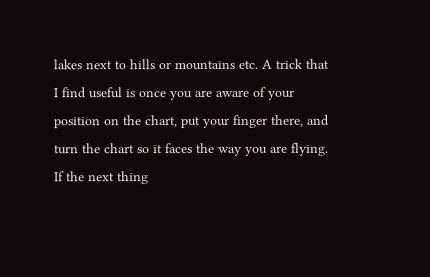lakes next to hills or mountains etc. A trick that I find useful is once you are aware of your position on the chart, put your finger there, and turn the chart so it faces the way you are flying. If the next thing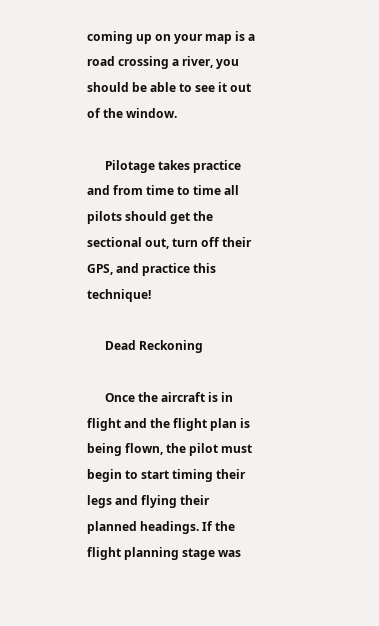coming up on your map is a road crossing a river, you should be able to see it out of the window.

      Pilotage takes practice and from time to time all pilots should get the sectional out, turn off their GPS, and practice this technique!

      Dead Reckoning

      Once the aircraft is in flight and the flight plan is being flown, the pilot must begin to start timing their legs and flying their planned headings. If the flight planning stage was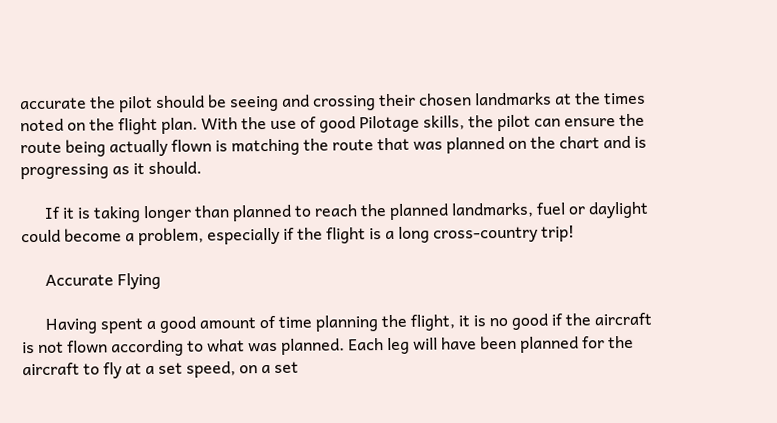accurate the pilot should be seeing and crossing their chosen landmarks at the times noted on the flight plan. With the use of good Pilotage skills, the pilot can ensure the route being actually flown is matching the route that was planned on the chart and is progressing as it should.

      If it is taking longer than planned to reach the planned landmarks, fuel or daylight could become a problem, especially if the flight is a long cross-country trip!

      Accurate Flying

      Having spent a good amount of time planning the flight, it is no good if the aircraft is not flown according to what was planned. Each leg will have been planned for the aircraft to fly at a set speed, on a set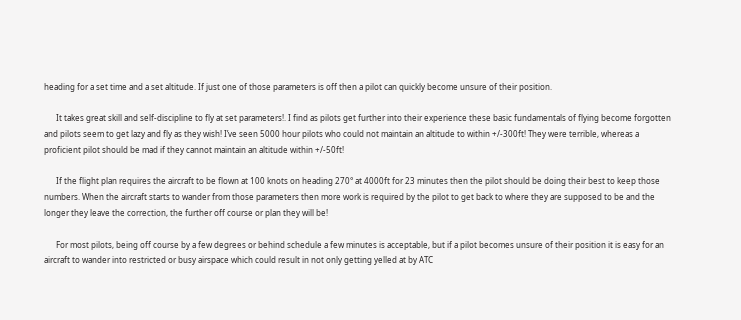heading for a set time and a set altitude. If just one of those parameters is off then a pilot can quickly become unsure of their position.

      It takes great skill and self-discipline to fly at set parameters!. I find as pilots get further into their experience these basic fundamentals of flying become forgotten and pilots seem to get lazy and fly as they wish! I’ve seen 5000 hour pilots who could not maintain an altitude to within +/-300ft! They were terrible, whereas a proficient pilot should be mad if they cannot maintain an altitude within +/-50ft!

      If the flight plan requires the aircraft to be flown at 100 knots on heading 270° at 4000ft for 23 minutes then the pilot should be doing their best to keep those numbers. When the aircraft starts to wander from those parameters then more work is required by the pilot to get back to where they are supposed to be and the longer they leave the correction, the further off course or plan they will be!

      For most pilots, being off course by a few degrees or behind schedule a few minutes is acceptable, but if a pilot becomes unsure of their position it is easy for an aircraft to wander into restricted or busy airspace which could result in not only getting yelled at by ATC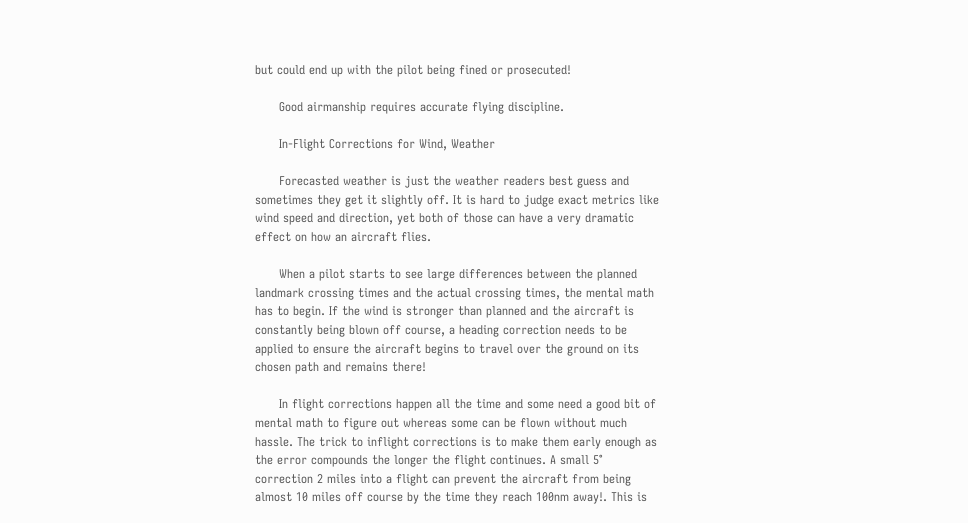but could end up with the pilot being fined or prosecuted!

      Good airmanship requires accurate flying discipline.

      In-Flight Corrections for Wind, Weather

      Forecasted weather is just the weather readers best guess and sometimes they get it slightly off. It is hard to judge exact metrics like wind speed and direction, yet both of those can have a very dramatic effect on how an aircraft flies.

      When a pilot starts to see large differences between the planned landmark crossing times and the actual crossing times, the mental math has to begin. If the wind is stronger than planned and the aircraft is constantly being blown off course, a heading correction needs to be applied to ensure the aircraft begins to travel over the ground on its chosen path and remains there!

      In flight corrections happen all the time and some need a good bit of mental math to figure out whereas some can be flown without much hassle. The trick to inflight corrections is to make them early enough as the error compounds the longer the flight continues. A small 5° correction 2 miles into a flight can prevent the aircraft from being almost 10 miles off course by the time they reach 100nm away!. This is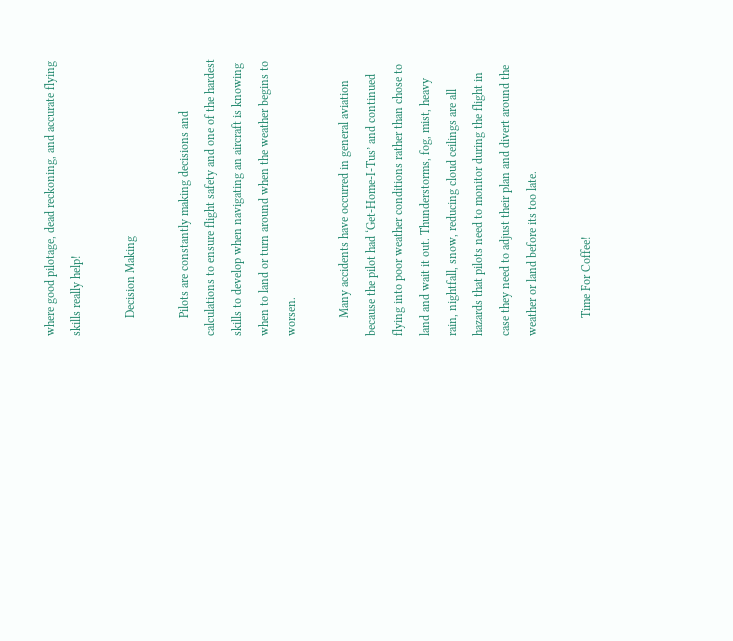where good pilotage, dead reckoning, and accurate flying skills really help!

      Decision Making

      Pilots are constantly making decisions and calculations to ensure flight safety and one of the hardest skills to develop when navigating an aircraft is knowing when to land or turn around when the weather begins to worsen.

      Many accidents have occurred in general aviation because the pilot had ‘Get-Home-I-Tus’ and continued flying into poor weather conditions rather than chose to land and wait it out. Thunderstorms, fog, mist, heavy rain, nightfall, snow, reducing cloud ceilings are all hazards that pilots need to monitor during the flight in case they need to adjust their plan and divert around the weather or land before its too late.

      Time For Coffee!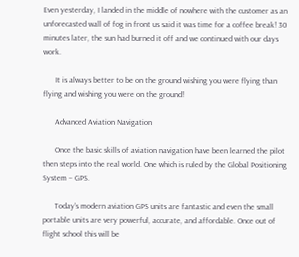Even yesterday, I landed in the middle of nowhere with the customer as an unforecasted wall of fog in front us said it was time for a coffee break! 30 minutes later, the sun had burned it off and we continued with our days work.

      It is always better to be on the ground wishing you were flying than flying and wishing you were on the ground!

      Advanced Aviation Navigation

      Once the basic skills of aviation navigation have been learned the pilot then steps into the real world. One which is ruled by the Global Positioning System – GPS.

      Today’s modern aviation GPS units are fantastic and even the small portable units are very powerful, accurate, and affordable. Once out of flight school this will be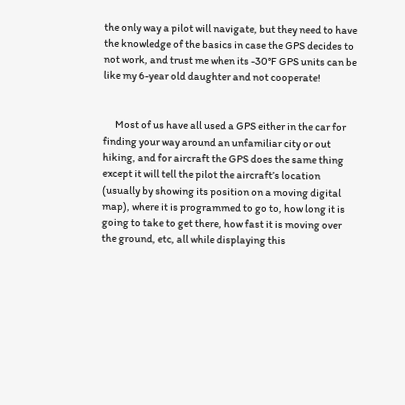the only way a pilot will navigate, but they need to have the knowledge of the basics in case the GPS decides to not work, and trust me when its -30°F GPS units can be like my 6-year old daughter and not cooperate!


      Most of us have all used a GPS either in the car for finding your way around an unfamiliar city or out hiking, and for aircraft the GPS does the same thing except it will tell the pilot the aircraft’s location (usually by showing its position on a moving digital map), where it is programmed to go to, how long it is going to take to get there, how fast it is moving over the ground, etc, all while displaying this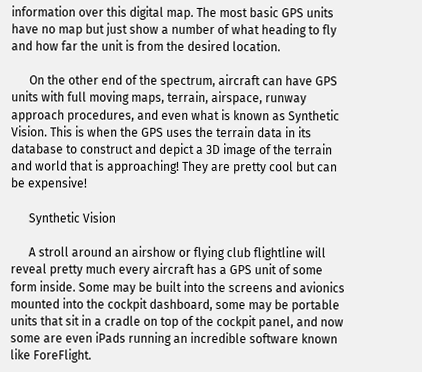information over this digital map. The most basic GPS units have no map but just show a number of what heading to fly and how far the unit is from the desired location.

      On the other end of the spectrum, aircraft can have GPS units with full moving maps, terrain, airspace, runway approach procedures, and even what is known as Synthetic Vision. This is when the GPS uses the terrain data in its database to construct and depict a 3D image of the terrain and world that is approaching! They are pretty cool but can be expensive!

      Synthetic Vision

      A stroll around an airshow or flying club flightline will reveal pretty much every aircraft has a GPS unit of some form inside. Some may be built into the screens and avionics mounted into the cockpit dashboard, some may be portable units that sit in a cradle on top of the cockpit panel, and now some are even iPads running an incredible software known like ForeFlight.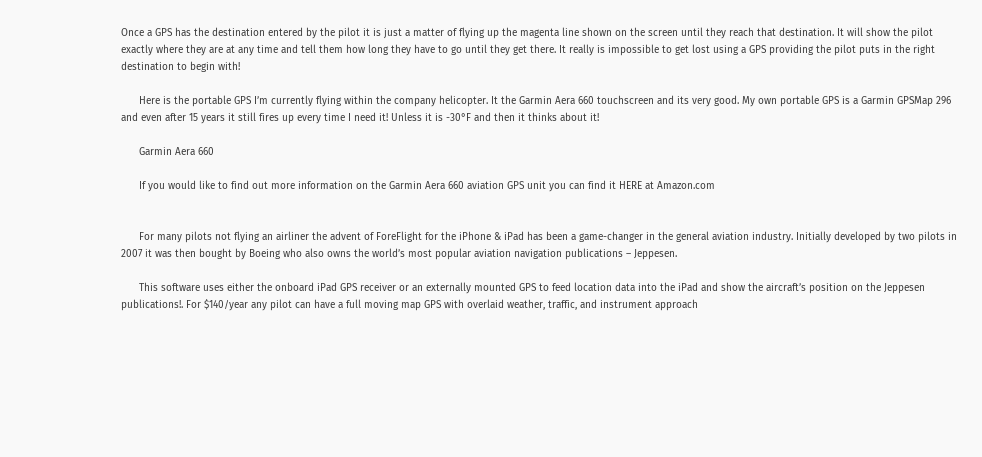Once a GPS has the destination entered by the pilot it is just a matter of flying up the magenta line shown on the screen until they reach that destination. It will show the pilot exactly where they are at any time and tell them how long they have to go until they get there. It really is impossible to get lost using a GPS providing the pilot puts in the right destination to begin with!

      Here is the portable GPS I’m currently flying within the company helicopter. It the Garmin Aera 660 touchscreen and its very good. My own portable GPS is a Garmin GPSMap 296 and even after 15 years it still fires up every time I need it! Unless it is -30°F and then it thinks about it!

      Garmin Aera 660

      If you would like to find out more information on the Garmin Aera 660 aviation GPS unit you can find it HERE at Amazon.com


      For many pilots not flying an airliner the advent of ForeFlight for the iPhone & iPad has been a game-changer in the general aviation industry. Initially developed by two pilots in 2007 it was then bought by Boeing who also owns the world’s most popular aviation navigation publications – Jeppesen.

      This software uses either the onboard iPad GPS receiver or an externally mounted GPS to feed location data into the iPad and show the aircraft’s position on the Jeppesen publications!. For $140/year any pilot can have a full moving map GPS with overlaid weather, traffic, and instrument approach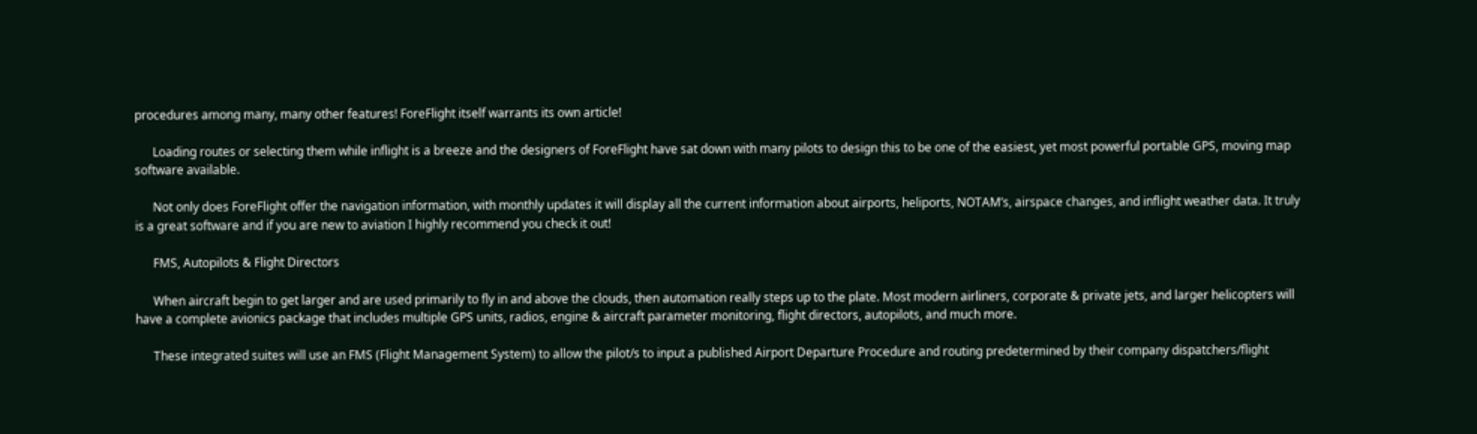procedures among many, many other features! ForeFlight itself warrants its own article!

      Loading routes or selecting them while inflight is a breeze and the designers of ForeFlight have sat down with many pilots to design this to be one of the easiest, yet most powerful portable GPS, moving map software available.

      Not only does ForeFlight offer the navigation information, with monthly updates it will display all the current information about airports, heliports, NOTAM’s, airspace changes, and inflight weather data. It truly is a great software and if you are new to aviation I highly recommend you check it out!

      FMS, Autopilots & Flight Directors

      When aircraft begin to get larger and are used primarily to fly in and above the clouds, then automation really steps up to the plate. Most modern airliners, corporate & private jets, and larger helicopters will have a complete avionics package that includes multiple GPS units, radios, engine & aircraft parameter monitoring, flight directors, autopilots, and much more.

      These integrated suites will use an FMS (Flight Management System) to allow the pilot/s to input a published Airport Departure Procedure and routing predetermined by their company dispatchers/flight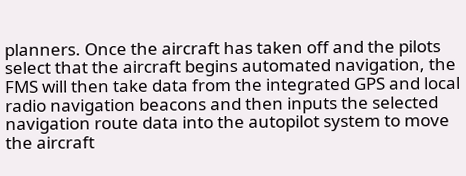planners. Once the aircraft has taken off and the pilots select that the aircraft begins automated navigation, the FMS will then take data from the integrated GPS and local radio navigation beacons and then inputs the selected navigation route data into the autopilot system to move the aircraft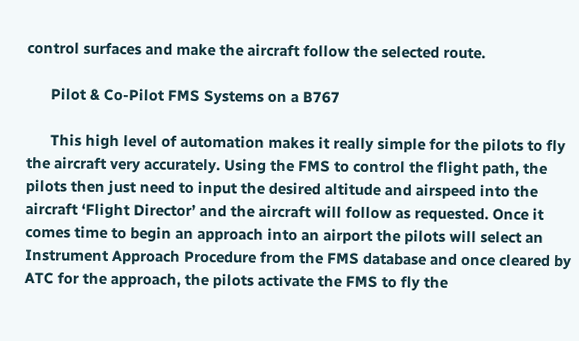control surfaces and make the aircraft follow the selected route.

      Pilot & Co-Pilot FMS Systems on a B767

      This high level of automation makes it really simple for the pilots to fly the aircraft very accurately. Using the FMS to control the flight path, the pilots then just need to input the desired altitude and airspeed into the aircraft ‘Flight Director’ and the aircraft will follow as requested. Once it comes time to begin an approach into an airport the pilots will select an Instrument Approach Procedure from the FMS database and once cleared by ATC for the approach, the pilots activate the FMS to fly the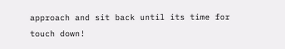approach and sit back until its time for touch down!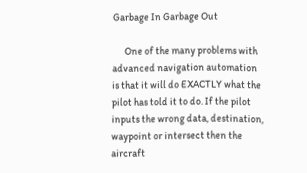Garbage In Garbage Out

      One of the many problems with advanced navigation automation is that it will do EXACTLY what the pilot has told it to do. If the pilot inputs the wrong data, destination, waypoint or intersect then the aircraft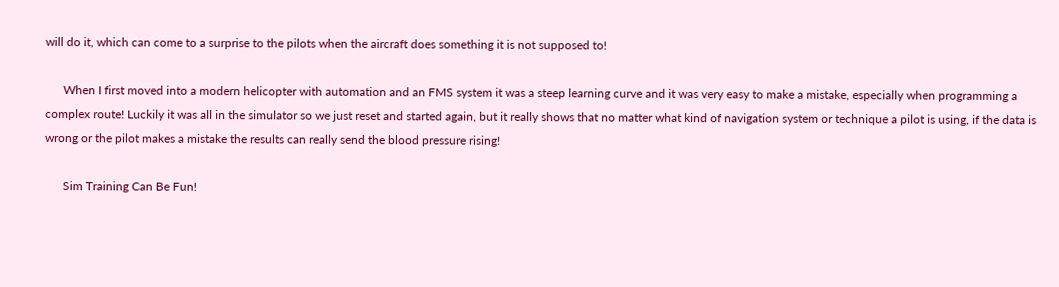will do it, which can come to a surprise to the pilots when the aircraft does something it is not supposed to!

      When I first moved into a modern helicopter with automation and an FMS system it was a steep learning curve and it was very easy to make a mistake, especially when programming a complex route! Luckily it was all in the simulator so we just reset and started again, but it really shows that no matter what kind of navigation system or technique a pilot is using, if the data is wrong or the pilot makes a mistake the results can really send the blood pressure rising!

      Sim Training Can Be Fun!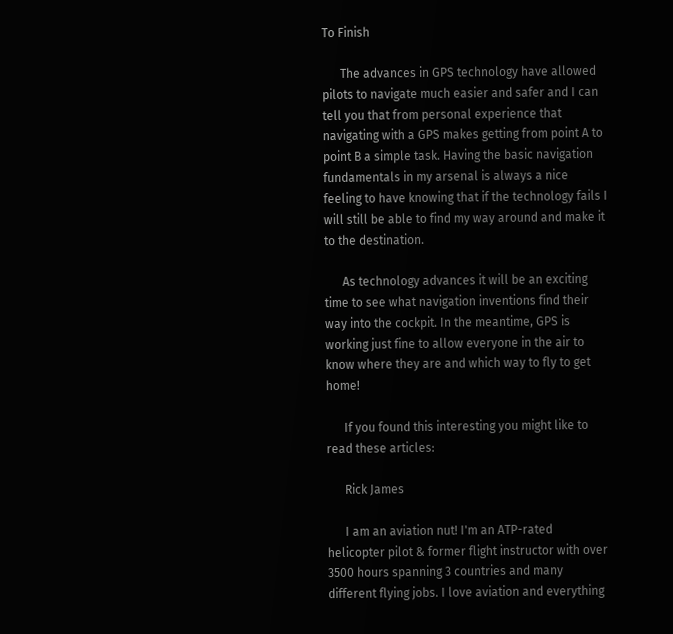To Finish

      The advances in GPS technology have allowed pilots to navigate much easier and safer and I can tell you that from personal experience that navigating with a GPS makes getting from point A to point B a simple task. Having the basic navigation fundamentals in my arsenal is always a nice feeling to have knowing that if the technology fails I will still be able to find my way around and make it to the destination.

      As technology advances it will be an exciting time to see what navigation inventions find their way into the cockpit. In the meantime, GPS is working just fine to allow everyone in the air to know where they are and which way to fly to get home!

      If you found this interesting you might like to read these articles:

      Rick James

      I am an aviation nut! I'm an ATP-rated helicopter pilot & former flight instructor with over 3500 hours spanning 3 countries and many different flying jobs. I love aviation and everything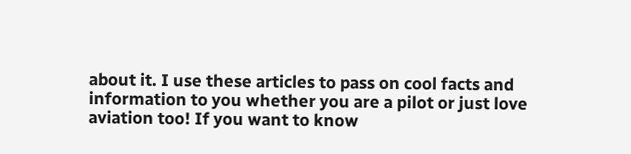about it. I use these articles to pass on cool facts and information to you whether you are a pilot or just love aviation too! If you want to know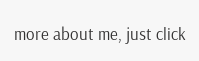more about me, just click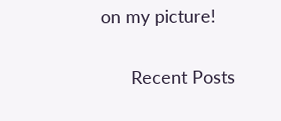on my picture!

      Recent Posts